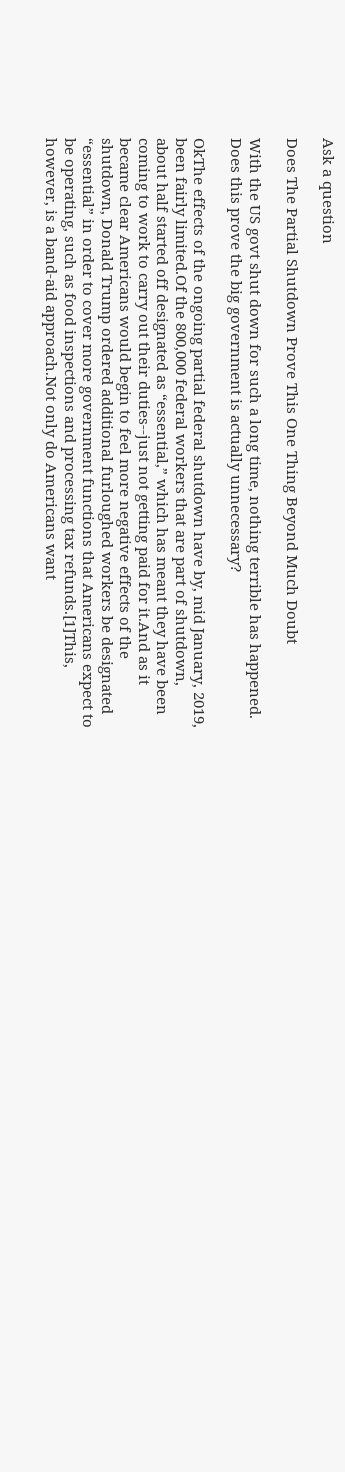Ask a question

Does The Partial Shutdown Prove This One Thing Beyond Much Doubt

With the US govt shut down for such a long time, nothing terrible has happened. Does this prove the big government is actually unnecessary?

OkThe effects of the ongoing partial federal shutdown have by, mid January, 2019, been fairly limited.Of the 800,000 federal workers that are part of shutdown, about half started off designated as “essential,” which has meant they have been coming to work to carry out their duties--just not getting paid for it.And as it became clear Americans would begin to feel more negative effects of the shutdown, Donald Trump ordered additional furloughed workers be designated “essential” in order to cover more government functions that Americans expect to be operating, such as food inspections and processing tax refunds.[1]This, however, is a band-aid approach.Not only do Americans want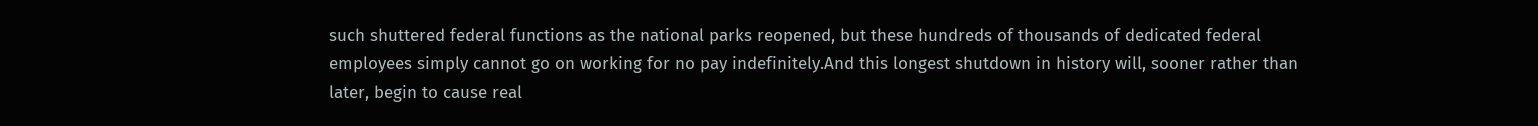such shuttered federal functions as the national parks reopened, but these hundreds of thousands of dedicated federal employees simply cannot go on working for no pay indefinitely.And this longest shutdown in history will, sooner rather than later, begin to cause real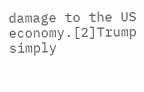damage to the US economy.[2]Trump simply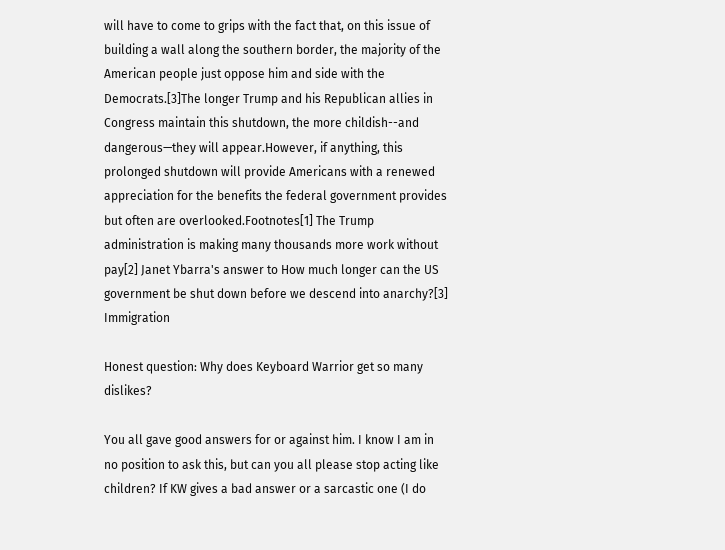will have to come to grips with the fact that, on this issue of building a wall along the southern border, the majority of the American people just oppose him and side with the Democrats.[3]The longer Trump and his Republican allies in Congress maintain this shutdown, the more childish--and dangerous—they will appear.However, if anything, this prolonged shutdown will provide Americans with a renewed appreciation for the benefits the federal government provides but often are overlooked.Footnotes[1] The Trump administration is making many thousands more work without pay[2] Janet Ybarra's answer to How much longer can the US government be shut down before we descend into anarchy?[3] Immigration

Honest question: Why does Keyboard Warrior get so many dislikes?

You all gave good answers for or against him. I know I am in no position to ask this, but can you all please stop acting like children? If KW gives a bad answer or a sarcastic one (I do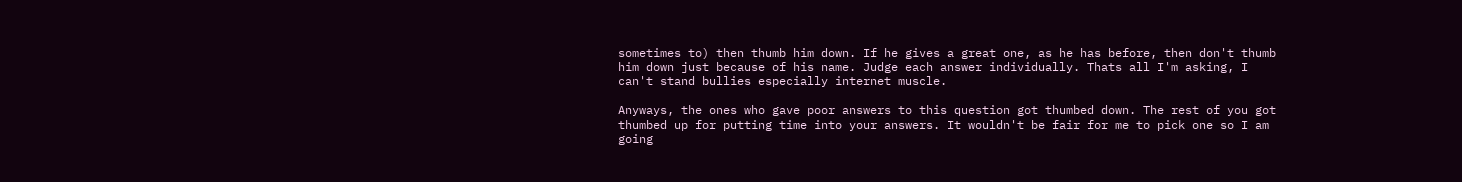sometimes to) then thumb him down. If he gives a great one, as he has before, then don't thumb him down just because of his name. Judge each answer individually. Thats all I'm asking, I can't stand bullies especially internet muscle.

Anyways, the ones who gave poor answers to this question got thumbed down. The rest of you got thumbed up for putting time into your answers. It wouldn't be fair for me to pick one so I am going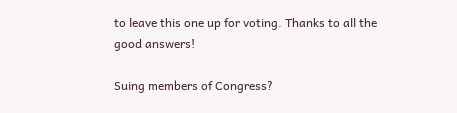to leave this one up for voting. Thanks to all the good answers!

Suing members of Congress?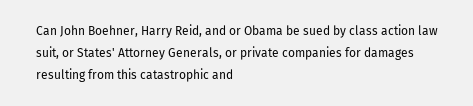Can John Boehner, Harry Reid, and or Obama be sued by class action law suit, or States' Attorney Generals, or private companies for damages resulting from this catastrophic and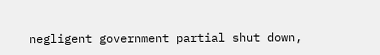negligent government partial shut down,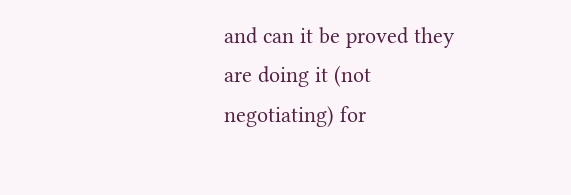and can it be proved they are doing it (not negotiating) for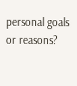personal goals or reasons?